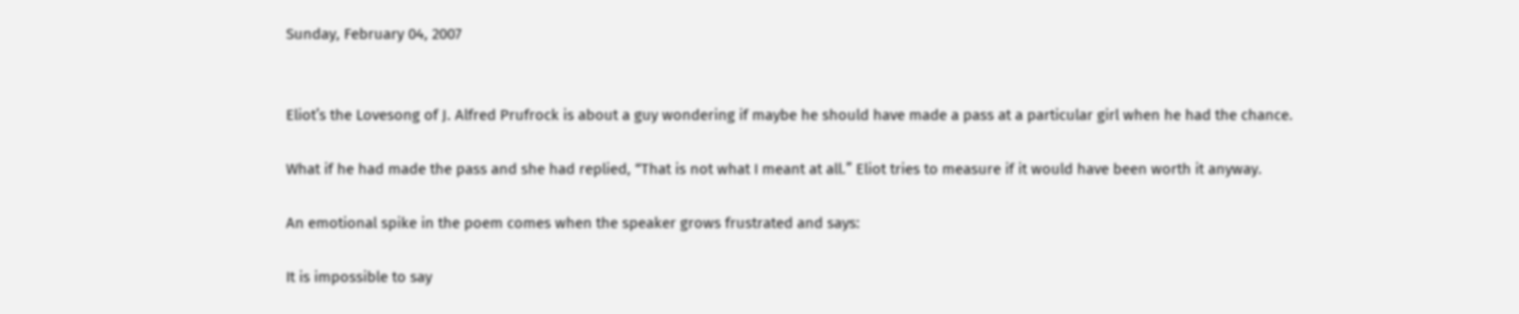Sunday, February 04, 2007


Eliot’s the Lovesong of J. Alfred Prufrock is about a guy wondering if maybe he should have made a pass at a particular girl when he had the chance.

What if he had made the pass and she had replied, “That is not what I meant at all.” Eliot tries to measure if it would have been worth it anyway.

An emotional spike in the poem comes when the speaker grows frustrated and says:

It is impossible to say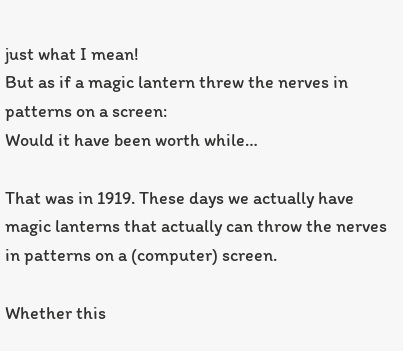just what I mean!
But as if a magic lantern threw the nerves in patterns on a screen:
Would it have been worth while…

That was in 1919. These days we actually have magic lanterns that actually can throw the nerves in patterns on a (computer) screen.

Whether this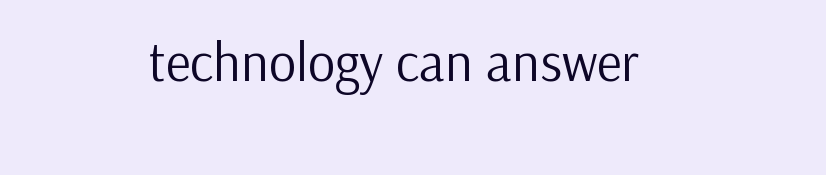technology can answer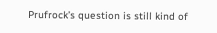Prufrock’s question is still kind of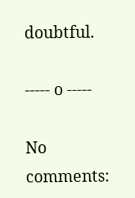doubtful.

----- o -----

No comments: